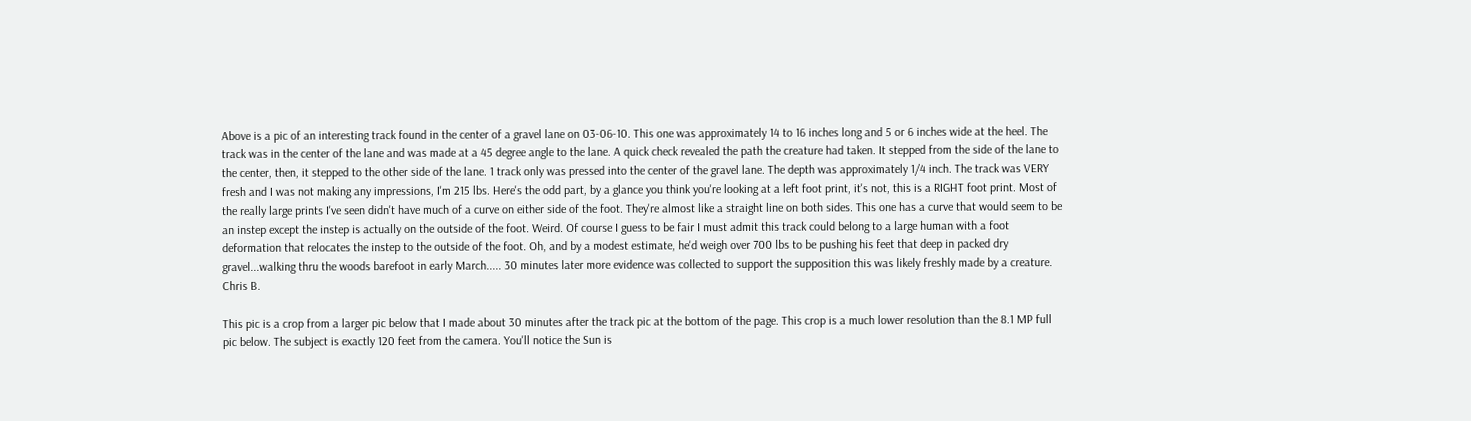Above is a pic of an interesting track found in the center of a gravel lane on 03-06-10. This one was approximately 14 to 16 inches long and 5 or 6 inches wide at the heel. The track was in the center of the lane and was made at a 45 degree angle to the lane. A quick check revealed the path the creature had taken. It stepped from the side of the lane to the center, then, it stepped to the other side of the lane. 1 track only was pressed into the center of the gravel lane. The depth was approximately 1/4 inch. The track was VERY fresh and I was not making any impressions, I'm 215 lbs. Here's the odd part, by a glance you think you're looking at a left foot print, it's not, this is a RIGHT foot print. Most of the really large prints I've seen didn't have much of a curve on either side of the foot. They're almost like a straight line on both sides. This one has a curve that would seem to be an instep except the instep is actually on the outside of the foot. Weird. Of course I guess to be fair I must admit this track could belong to a large human with a foot deformation that relocates the instep to the outside of the foot. Oh, and by a modest estimate, he'd weigh over 700 lbs to be pushing his feet that deep in packed dry gravel...walking thru the woods barefoot in early March..... 30 minutes later more evidence was collected to support the supposition this was likely freshly made by a creature. Chris B.

This pic is a crop from a larger pic below that I made about 30 minutes after the track pic at the bottom of the page. This crop is a much lower resolution than the 8.1 MP full pic below. The subject is exactly 120 feet from the camera. You'll notice the Sun is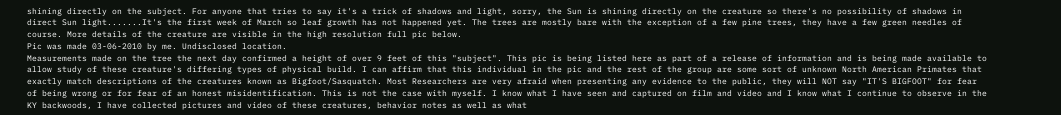shining directly on the subject. For anyone that tries to say it's a trick of shadows and light, sorry, the Sun is shining directly on the creature so there's no possibility of shadows in direct Sun light.......It's the first week of March so leaf growth has not happened yet. The trees are mostly bare with the exception of a few pine trees, they have a few green needles of course. More details of the creature are visible in the high resolution full pic below.
Pic was made 03-06-2010 by me. Undisclosed location.
Measurements made on the tree the next day confirmed a height of over 9 feet of this "subject". This pic is being listed here as part of a release of information and is being made available to allow study of these creature's differing types of physical build. I can affirm that this individual in the pic and the rest of the group are some sort of unknown North American Primates that exactly match descriptions of the creatures known as Bigfoot/Sasquatch. Most Researchers are very afraid when presenting any evidence to the public, they will NOT say "IT'S BIGFOOT" for fear of being wrong or for fear of an honest misidentification. This is not the case with myself. I know what I have seen and captured on film and video and I know what I continue to observe in the KY backwoods, I have collected pictures and video of these creatures, behavior notes as well as what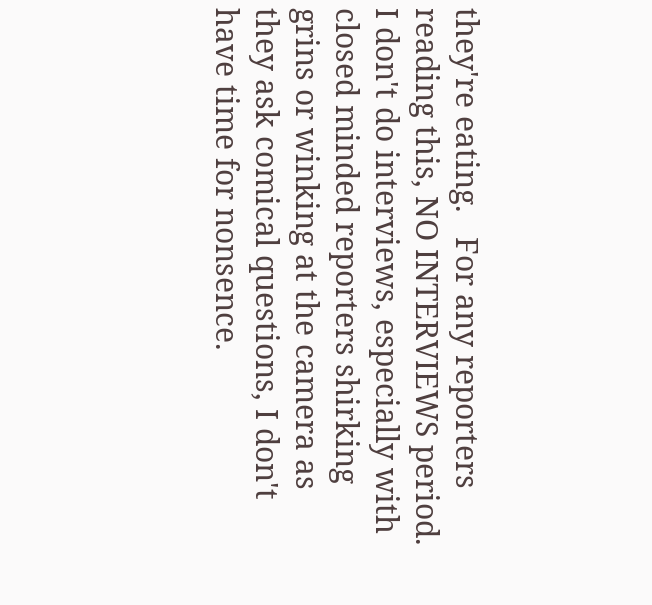they're eating.   For any reporters reading this, NO INTERVIEWS period. I don't do interviews, especially with closed minded reporters shirking grins or winking at the camera as they ask comical questions, I don't have time for nonsence.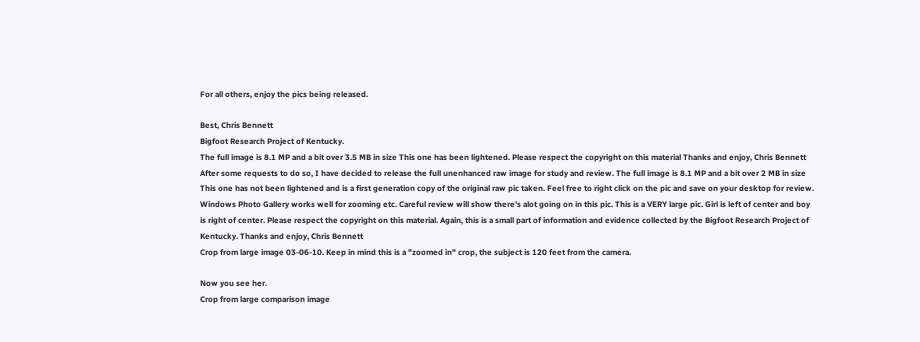For all others, enjoy the pics being released.

Best, Chris Bennett
Bigfoot Research Project of Kentucky.
The full image is 8.1 MP and a bit over 3.5 MB in size This one has been lightened. Please respect the copyright on this material Thanks and enjoy, Chris Bennett
After some requests to do so, I have decided to release the full unenhanced raw image for study and review. The full image is 8.1 MP and a bit over 2 MB in size This one has not been lightened and is a first generation copy of the original raw pic taken. Feel free to right click on the pic and save on your desktop for review. Windows Photo Gallery works well for zooming etc. Careful review will show there's alot going on in this pic. This is a VERY large pic. Girl is left of center and boy is right of center. Please respect the copyright on this material. Again, this is a small part of information and evidence collected by the Bigfoot Research Project of Kentucky. Thanks and enjoy, Chris Bennett
Crop from large image 03-06-10. Keep in mind this is a "zoomed in" crop, the subject is 120 feet from the camera.

Now you see her.
Crop from large comparison image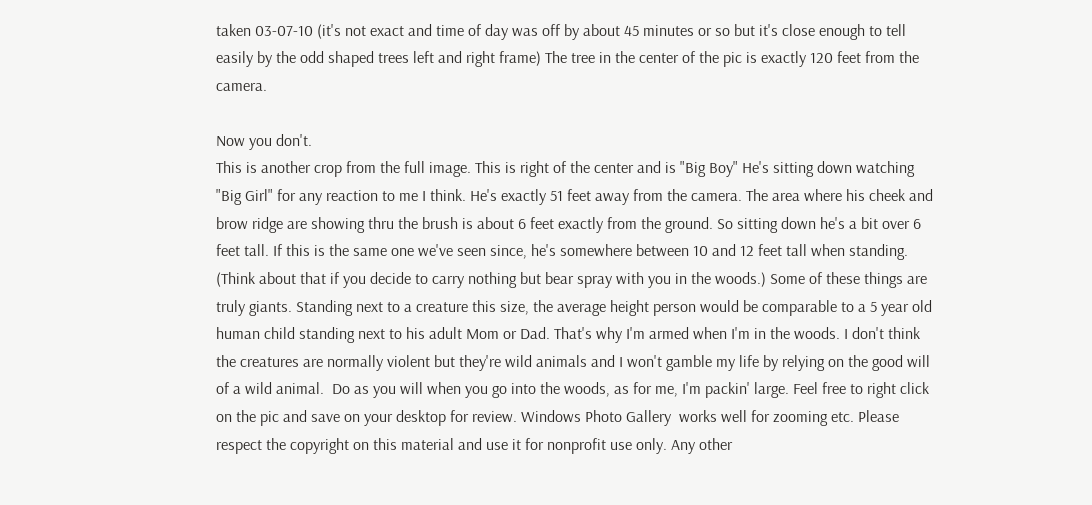taken 03-07-10 (it's not exact and time of day was off by about 45 minutes or so but it's close enough to tell easily by the odd shaped trees left and right frame) The tree in the center of the pic is exactly 120 feet from the camera.

Now you don't.
This is another crop from the full image. This is right of the center and is "Big Boy" He's sitting down watching "Big Girl" for any reaction to me I think. He's exactly 51 feet away from the camera. The area where his cheek and brow ridge are showing thru the brush is about 6 feet exactly from the ground. So sitting down he's a bit over 6 feet tall. If this is the same one we've seen since, he's somewhere between 10 and 12 feet tall when standing. (Think about that if you decide to carry nothing but bear spray with you in the woods.) Some of these things are truly giants. Standing next to a creature this size, the average height person would be comparable to a 5 year old human child standing next to his adult Mom or Dad. That's why I'm armed when I'm in the woods. I don't think the creatures are normally violent but they're wild animals and I won't gamble my life by relying on the good will of a wild animal.  Do as you will when you go into the woods, as for me, I'm packin' large. Feel free to right click on the pic and save on your desktop for review. Windows Photo Gallery  works well for zooming etc. Please respect the copyright on this material and use it for nonprofit use only. Any other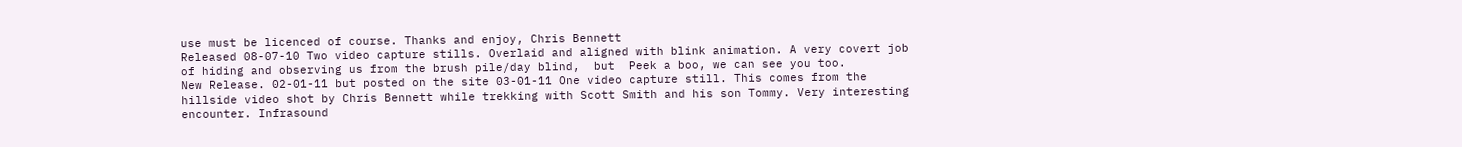use must be licenced of course. Thanks and enjoy, Chris Bennett
Released 08-07-10 Two video capture stills. Overlaid and aligned with blink animation. A very covert job of hiding and observing us from the brush pile/day blind,  but  Peek a boo, we can see you too.
New Release. 02-01-11 but posted on the site 03-01-11 One video capture still. This comes from the hillside video shot by Chris Bennett while trekking with Scott Smith and his son Tommy. Very interesting encounter. Infrasound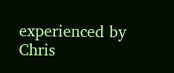experienced by Chris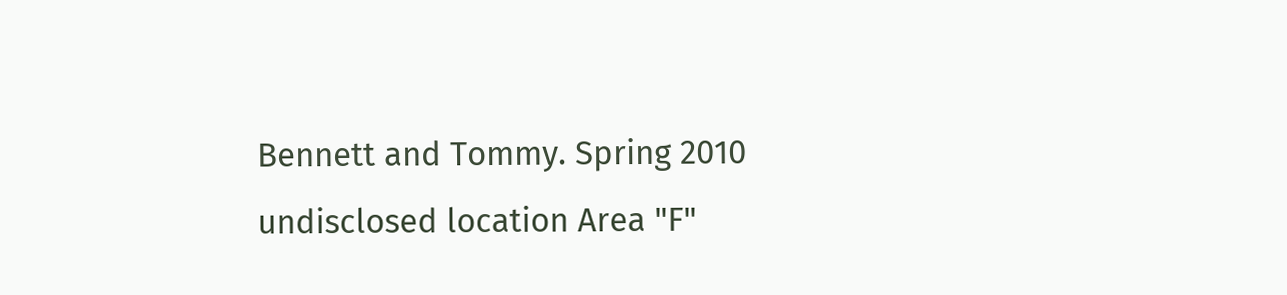Bennett and Tommy. Spring 2010 undisclosed location Area "F"